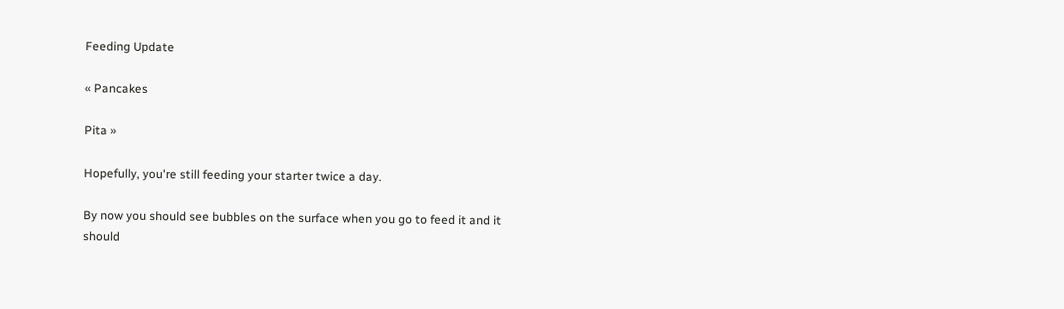Feeding Update

« Pancakes

Pita »

Hopefully, you're still feeding your starter twice a day.

By now you should see bubbles on the surface when you go to feed it and it should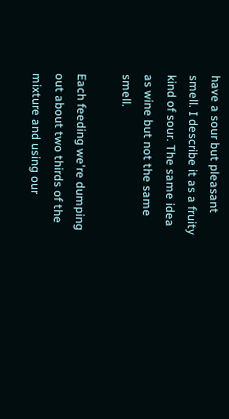have a sour but pleasant smell. I describe it as a fruity kind of sour. The same idea as wine but not the same smell.

Each feeding we're dumping out about two thirds of the mixture and using our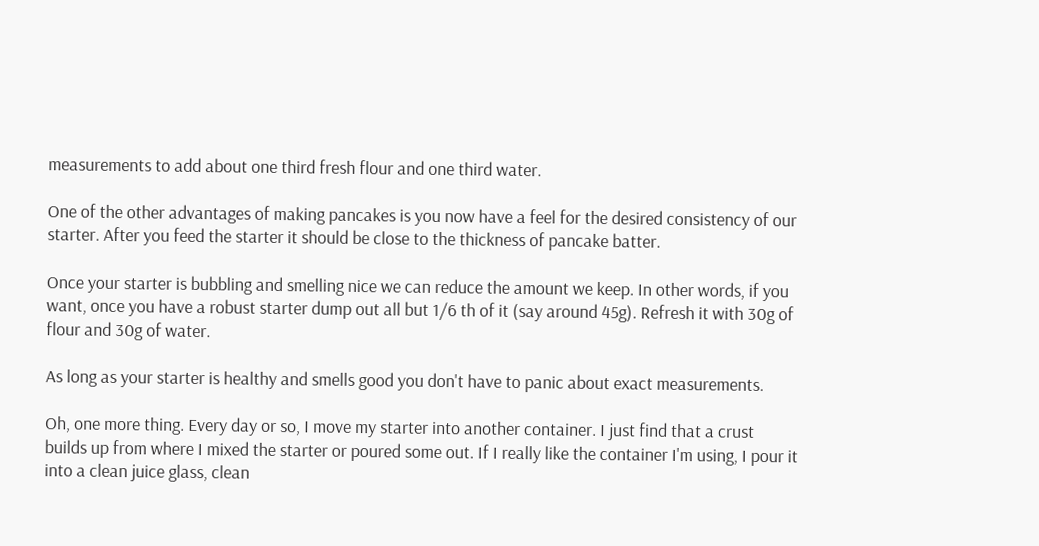measurements to add about one third fresh flour and one third water.

One of the other advantages of making pancakes is you now have a feel for the desired consistency of our starter. After you feed the starter it should be close to the thickness of pancake batter.

Once your starter is bubbling and smelling nice we can reduce the amount we keep. In other words, if you want, once you have a robust starter dump out all but 1/6 th of it (say around 45g). Refresh it with 30g of flour and 30g of water.

As long as your starter is healthy and smells good you don't have to panic about exact measurements.

Oh, one more thing. Every day or so, I move my starter into another container. I just find that a crust builds up from where I mixed the starter or poured some out. If I really like the container I'm using, I pour it into a clean juice glass, clean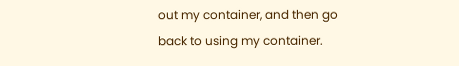out my container, and then go back to using my container.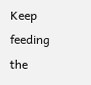Keep feeding the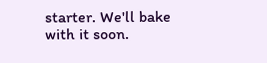starter. We'll bake with it soon.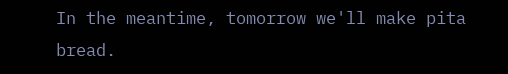In the meantime, tomorrow we'll make pita bread.